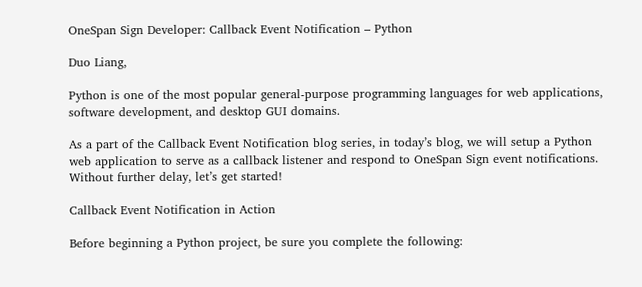OneSpan Sign Developer: Callback Event Notification – Python

Duo Liang,

Python is one of the most popular general-purpose programming languages for web applications, software development, and desktop GUI domains.

As a part of the Callback Event Notification blog series, in today’s blog, we will setup a Python web application to serve as a callback listener and respond to OneSpan Sign event notifications. Without further delay, let’s get started!

Callback Event Notification in Action

Before beginning a Python project, be sure you complete the following: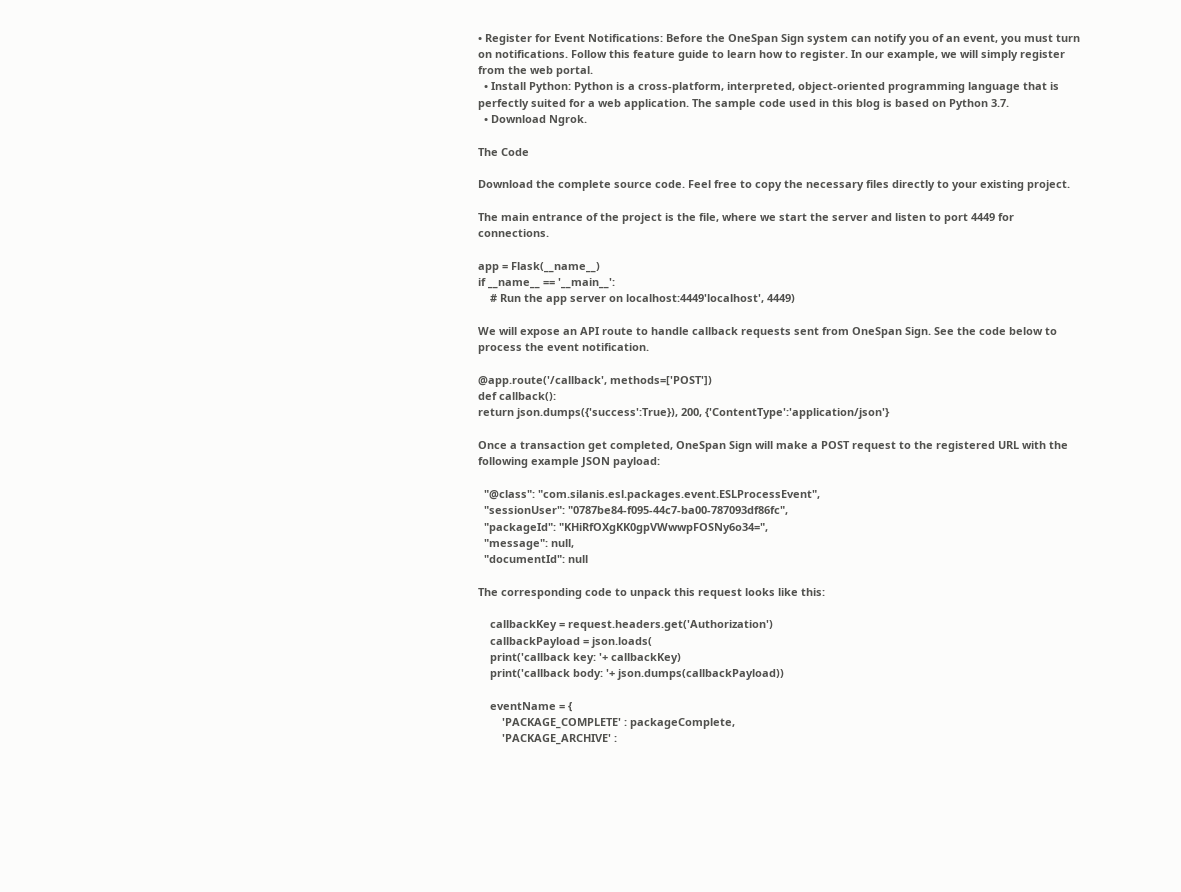• Register for Event Notifications: Before the OneSpan Sign system can notify you of an event, you must turn on notifications. Follow this feature guide to learn how to register. In our example, we will simply register from the web portal.
  • Install Python: Python is a cross-platform, interpreted, object-oriented programming language that is perfectly suited for a web application. The sample code used in this blog is based on Python 3.7.
  • Download Ngrok.

The Code

Download the complete source code. Feel free to copy the necessary files directly to your existing project.

The main entrance of the project is the file, where we start the server and listen to port 4449 for connections.

app = Flask(__name__)
if __name__ == '__main__':
    # Run the app server on localhost:4449'localhost', 4449)

We will expose an API route to handle callback requests sent from OneSpan Sign. See the code below to process the event notification.

@app.route('/callback', methods=['POST'])
def callback():
return json.dumps({'success':True}), 200, {'ContentType':'application/json'}

Once a transaction get completed, OneSpan Sign will make a POST request to the registered URL with the following example JSON payload:

  "@class": "com.silanis.esl.packages.event.ESLProcessEvent",
  "sessionUser": "0787be84-f095-44c7-ba00-787093df86fc",
  "packageId": "KHiRfOXgKK0gpVWwwpFOSNy6o34=",
  "message": null,
  "documentId": null

The corresponding code to unpack this request looks like this:

    callbackKey = request.headers.get('Authorization')
    callbackPayload = json.loads(
    print('callback key: '+ callbackKey)
    print('callback body: '+ json.dumps(callbackPayload))

    eventName = {
        'PACKAGE_COMPLETE' : packageComplete,
        'PACKAGE_ARCHIVE' :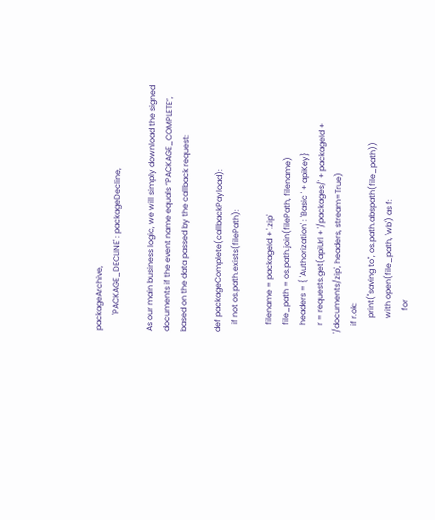packageArchive,
        'PACKAGE_DECLINE' : packageDecline,

As our main business logic, we will simply download the signed documents if the event name equals “PACKAGE_COMPLETE”, based on the data passed by the callback request:

def packageComplete(callbackPayload):
    if not os.path.exists(filePath):

    filename = packageId + '.zip'
    file_path = os.path.join(filePath, filename)
    headers = { 'Authorization' : 'Basic ' + apiKey}
    r = requests.get(apiUrl + '/packages/' + packageId + '/documents/zip', headers, stream=True)
    if r.ok:
        print("saving to", os.path.abspath(file_path))
        with open(file_path, 'wb') as f:
            for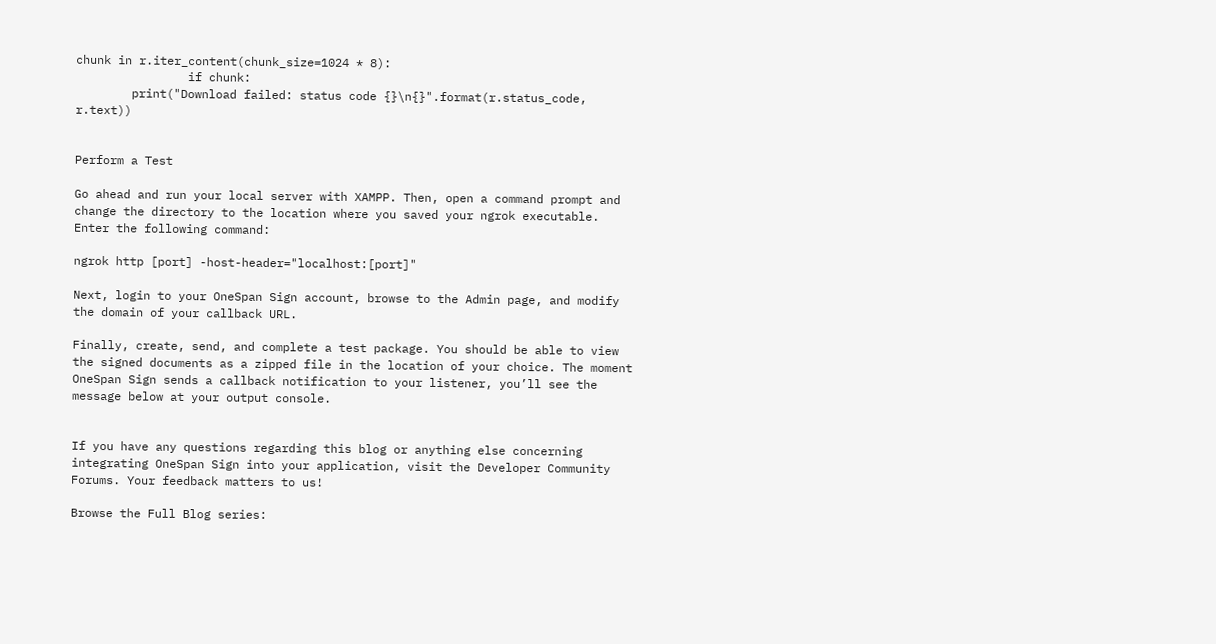chunk in r.iter_content(chunk_size=1024 * 8):
                if chunk:
        print("Download failed: status code {}\n{}".format(r.status_code, r.text))


Perform a Test

Go ahead and run your local server with XAMPP. Then, open a command prompt and change the directory to the location where you saved your ngrok executable. Enter the following command:

ngrok http [port] -host-header="localhost:[port]"

Next, login to your OneSpan Sign account, browse to the Admin page, and modify the domain of your callback URL.

Finally, create, send, and complete a test package. You should be able to view the signed documents as a zipped file in the location of your choice. The moment OneSpan Sign sends a callback notification to your listener, you’ll see the message below at your output console.


If you have any questions regarding this blog or anything else concerning integrating OneSpan Sign into your application, visit the Developer Community Forums. Your feedback matters to us!

Browse the Full Blog series: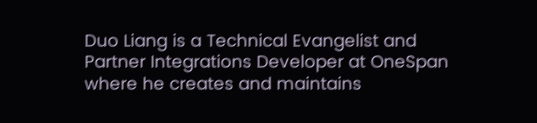Duo Liang is a Technical Evangelist and Partner Integrations Developer at OneSpan where he creates and maintains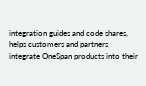integration guides and code shares, helps customers and partners integrate OneSpan products into their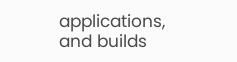applications, and builds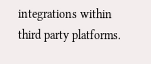integrations within third party platforms.